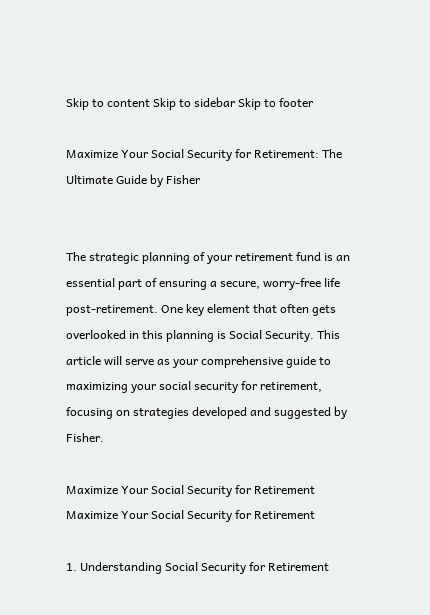Skip to content Skip to sidebar Skip to footer

Maximize Your Social Security for Retirement: The Ultimate Guide by Fisher


The strategic planning of your retirement fund is an essential part of ensuring a secure, worry-free life post-retirement. One key element that often gets overlooked in this planning is Social Security. This article will serve as your comprehensive guide to maximizing your social security for retirement, focusing on strategies developed and suggested by Fisher.

Maximize Your Social Security for Retirement
Maximize Your Social Security for Retirement

1. Understanding Social Security for Retirement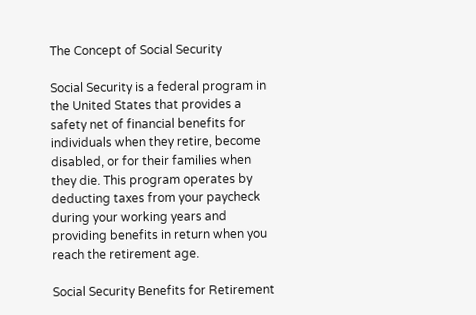The Concept of Social Security

Social Security is a federal program in the United States that provides a safety net of financial benefits for individuals when they retire, become disabled, or for their families when they die. This program operates by deducting taxes from your paycheck during your working years and providing benefits in return when you reach the retirement age.

Social Security Benefits for Retirement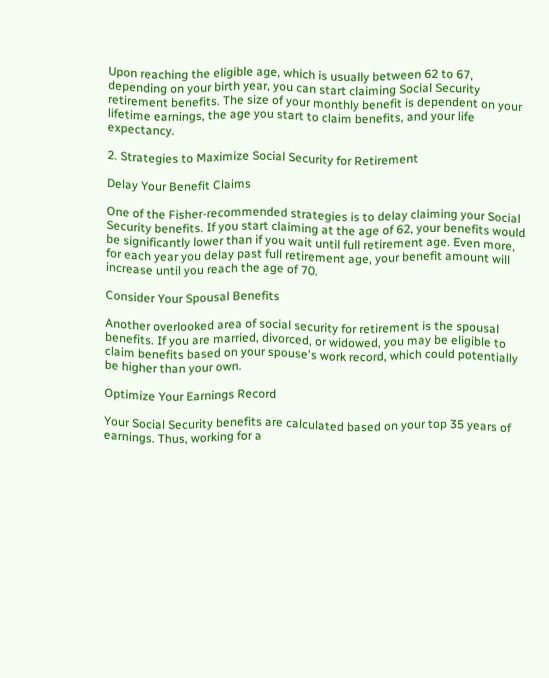Upon reaching the eligible age, which is usually between 62 to 67, depending on your birth year, you can start claiming Social Security retirement benefits. The size of your monthly benefit is dependent on your lifetime earnings, the age you start to claim benefits, and your life expectancy.

2. Strategies to Maximize Social Security for Retirement

Delay Your Benefit Claims

One of the Fisher-recommended strategies is to delay claiming your Social Security benefits. If you start claiming at the age of 62, your benefits would be significantly lower than if you wait until full retirement age. Even more, for each year you delay past full retirement age, your benefit amount will increase until you reach the age of 70.

Consider Your Spousal Benefits

Another overlooked area of social security for retirement is the spousal benefits. If you are married, divorced, or widowed, you may be eligible to claim benefits based on your spouse's work record, which could potentially be higher than your own.

Optimize Your Earnings Record

Your Social Security benefits are calculated based on your top 35 years of earnings. Thus, working for a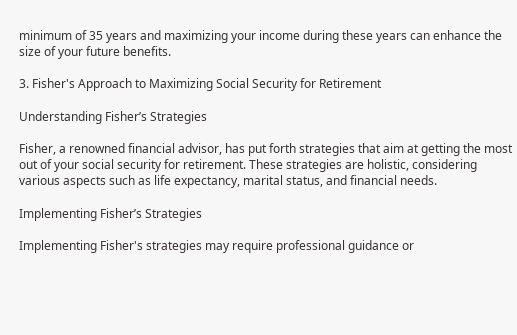minimum of 35 years and maximizing your income during these years can enhance the size of your future benefits.

3. Fisher's Approach to Maximizing Social Security for Retirement

Understanding Fisher’s Strategies

Fisher, a renowned financial advisor, has put forth strategies that aim at getting the most out of your social security for retirement. These strategies are holistic, considering various aspects such as life expectancy, marital status, and financial needs.

Implementing Fisher’s Strategies

Implementing Fisher's strategies may require professional guidance or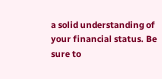a solid understanding of your financial status. Be sure to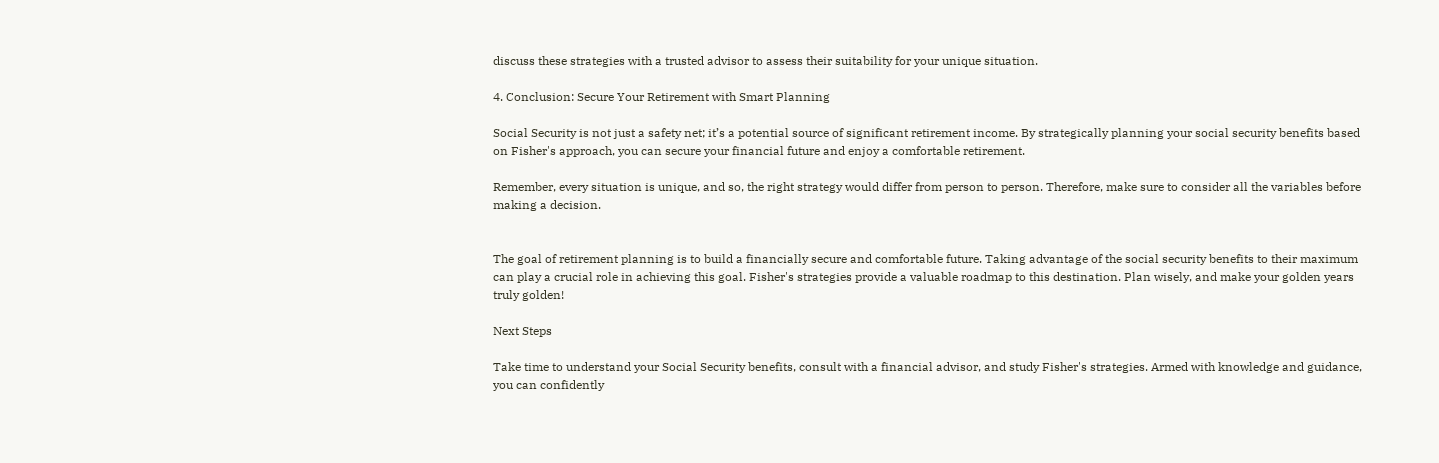discuss these strategies with a trusted advisor to assess their suitability for your unique situation.

4. Conclusion: Secure Your Retirement with Smart Planning

Social Security is not just a safety net; it’s a potential source of significant retirement income. By strategically planning your social security benefits based on Fisher's approach, you can secure your financial future and enjoy a comfortable retirement.

Remember, every situation is unique, and so, the right strategy would differ from person to person. Therefore, make sure to consider all the variables before making a decision.


The goal of retirement planning is to build a financially secure and comfortable future. Taking advantage of the social security benefits to their maximum can play a crucial role in achieving this goal. Fisher's strategies provide a valuable roadmap to this destination. Plan wisely, and make your golden years truly golden!

Next Steps

Take time to understand your Social Security benefits, consult with a financial advisor, and study Fisher's strategies. Armed with knowledge and guidance, you can confidently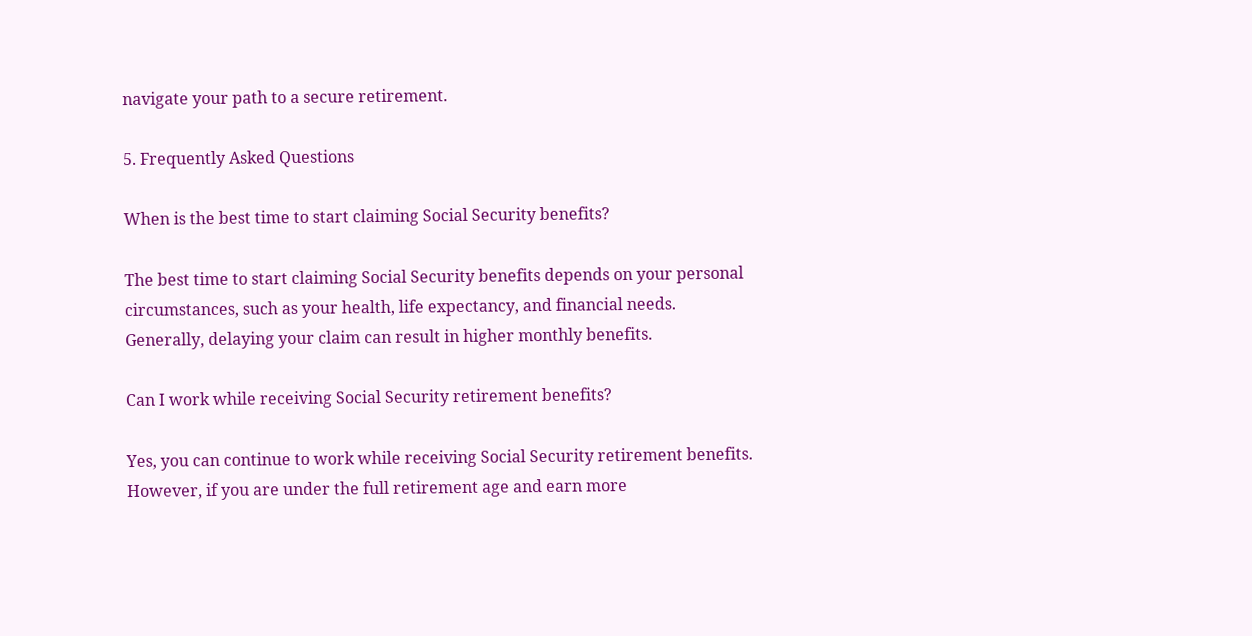navigate your path to a secure retirement.

5. Frequently Asked Questions

When is the best time to start claiming Social Security benefits?

The best time to start claiming Social Security benefits depends on your personal circumstances, such as your health, life expectancy, and financial needs. Generally, delaying your claim can result in higher monthly benefits.

Can I work while receiving Social Security retirement benefits?

Yes, you can continue to work while receiving Social Security retirement benefits. However, if you are under the full retirement age and earn more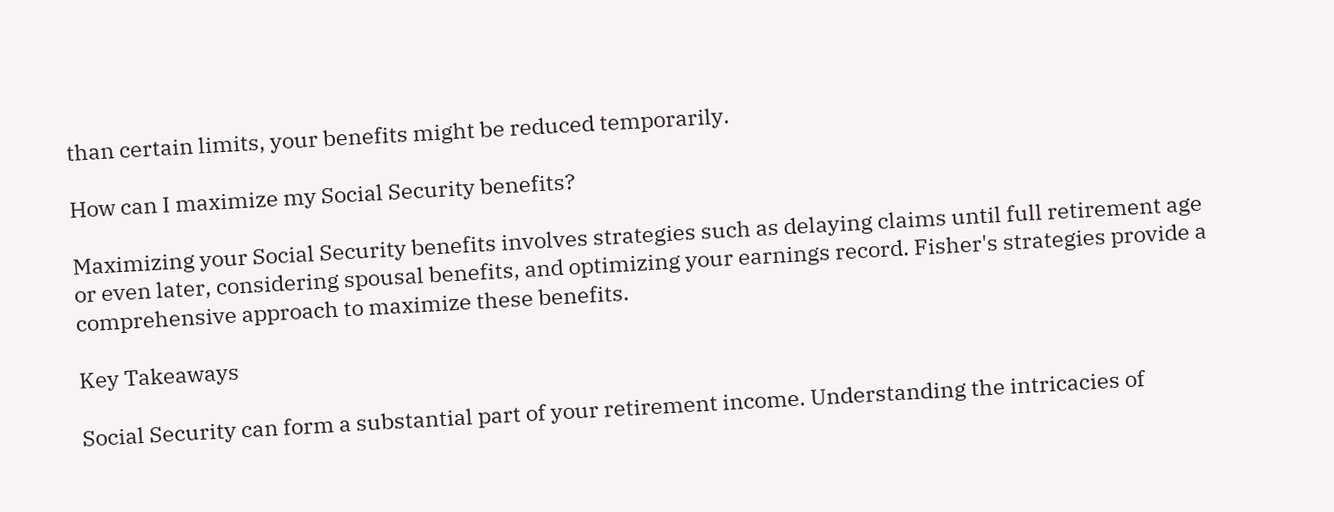than certain limits, your benefits might be reduced temporarily.

How can I maximize my Social Security benefits?

Maximizing your Social Security benefits involves strategies such as delaying claims until full retirement age or even later, considering spousal benefits, and optimizing your earnings record. Fisher's strategies provide a comprehensive approach to maximize these benefits.

Key Takeaways

Social Security can form a substantial part of your retirement income. Understanding the intricacies of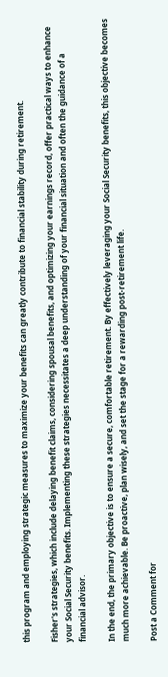this program and employing strategic measures to maximize your benefits can greatly contribute to financial stability during retirement.

Fisher's strategies, which include delaying benefit claims, considering spousal benefits, and optimizing your earnings record, offer practical ways to enhance your Social Security benefits. Implementing these strategies necessitates a deep understanding of your financial situation and often the guidance of a financial advisor.

In the end, the primary objective is to ensure a secure, comfortable retirement. By effectively leveraging your Social Security benefits, this objective becomes much more achievable. Be proactive, plan wisely, and set the stage for a rewarding post-retirement life.

Post a Comment for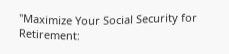"Maximize Your Social Security for Retirement: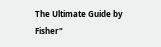The Ultimate Guide by Fisher"